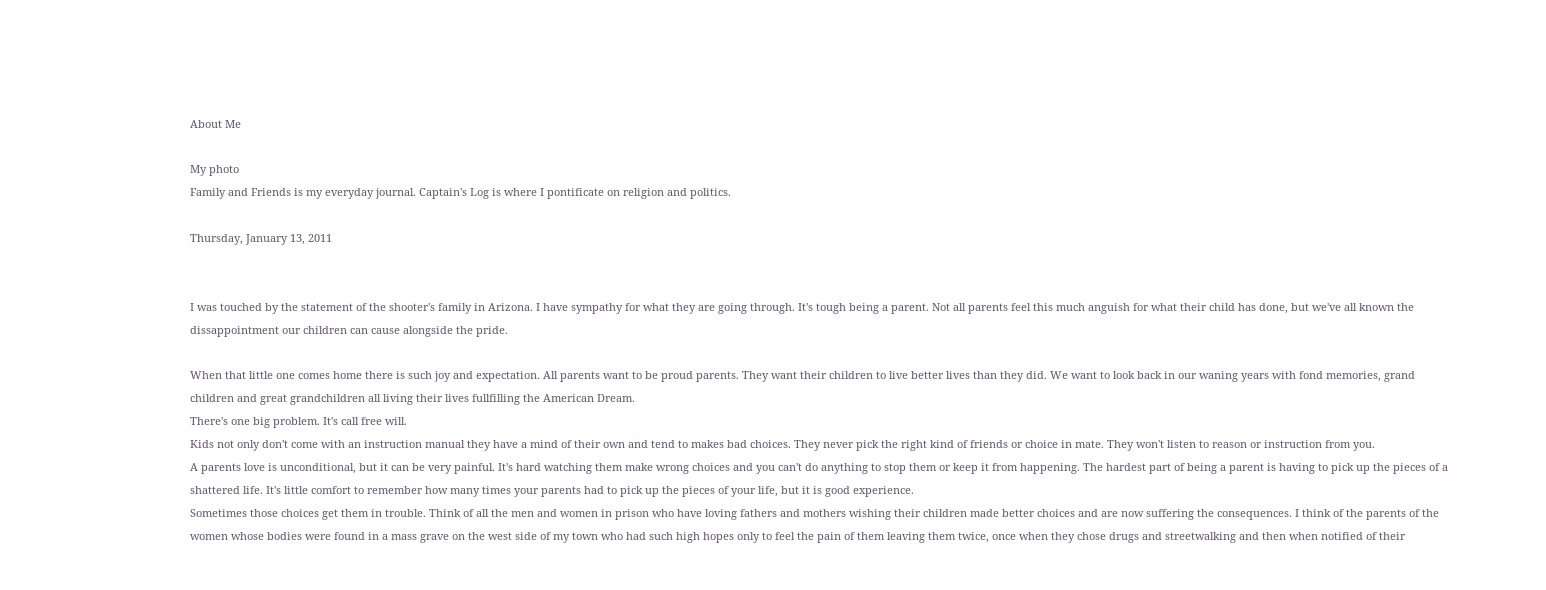About Me

My photo
Family and Friends is my everyday journal. Captain's Log is where I pontificate on religion and politics.

Thursday, January 13, 2011


I was touched by the statement of the shooter's family in Arizona. I have sympathy for what they are going through. It's tough being a parent. Not all parents feel this much anguish for what their child has done, but we've all known the dissappointment our children can cause alongside the pride.

When that little one comes home there is such joy and expectation. All parents want to be proud parents. They want their children to live better lives than they did. We want to look back in our waning years with fond memories, grand children and great grandchildren all living their lives fullfilling the American Dream.
There's one big problem. It's call free will.
Kids not only don't come with an instruction manual they have a mind of their own and tend to makes bad choices. They never pick the right kind of friends or choice in mate. They won't listen to reason or instruction from you.
A parents love is unconditional, but it can be very painful. It's hard watching them make wrong choices and you can't do anything to stop them or keep it from happening. The hardest part of being a parent is having to pick up the pieces of a shattered life. It's little comfort to remember how many times your parents had to pick up the pieces of your life, but it is good experience.
Sometimes those choices get them in trouble. Think of all the men and women in prison who have loving fathers and mothers wishing their children made better choices and are now suffering the consequences. I think of the parents of the women whose bodies were found in a mass grave on the west side of my town who had such high hopes only to feel the pain of them leaving them twice, once when they chose drugs and streetwalking and then when notified of their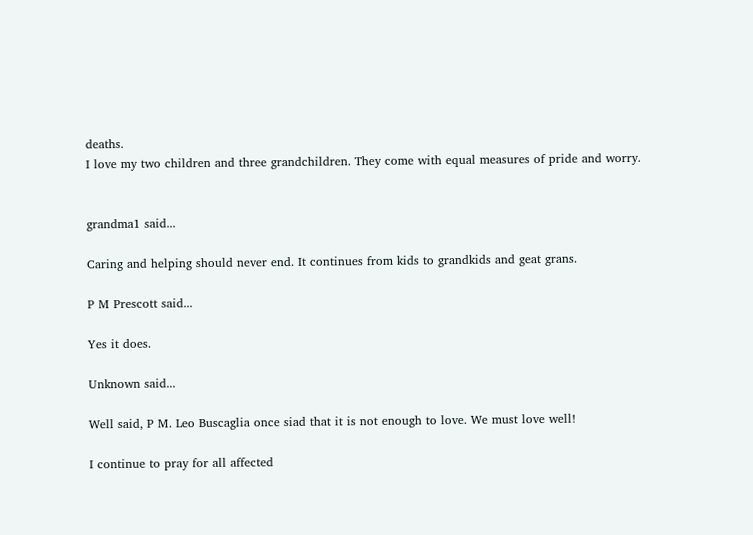deaths.
I love my two children and three grandchildren. They come with equal measures of pride and worry.


grandma1 said...

Caring and helping should never end. It continues from kids to grandkids and geat grans.

P M Prescott said...

Yes it does.

Unknown said...

Well said, P M. Leo Buscaglia once siad that it is not enough to love. We must love well!

I continue to pray for all affected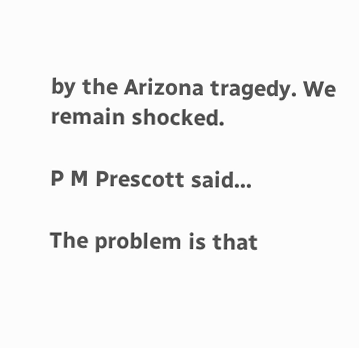by the Arizona tragedy. We remain shocked.

P M Prescott said...

The problem is that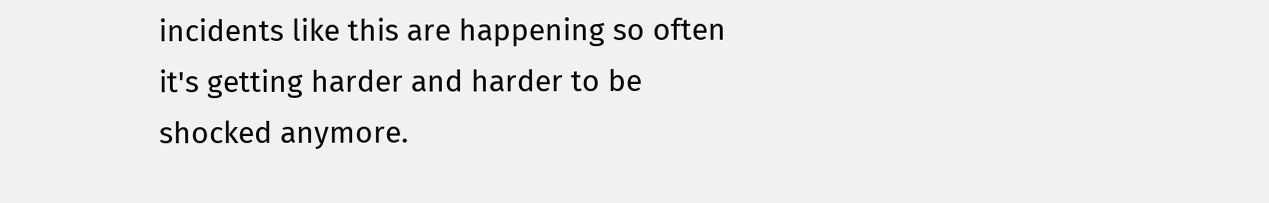incidents like this are happening so often it's getting harder and harder to be shocked anymore.